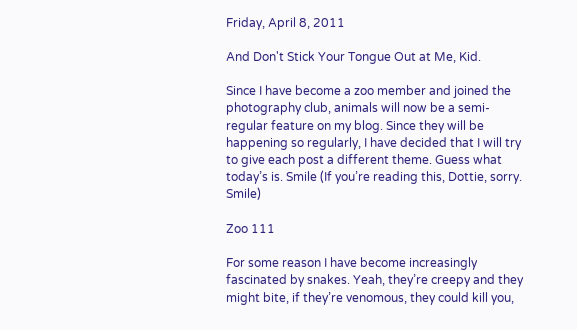Friday, April 8, 2011

And Don't Stick Your Tongue Out at Me, Kid.

Since I have become a zoo member and joined the photography club, animals will now be a semi-regular feature on my blog. Since they will be happening so regularly, I have decided that I will try to give each post a different theme. Guess what today’s is. Smile (If you’re reading this, Dottie, sorry. Smile)

Zoo 111

For some reason I have become increasingly fascinated by snakes. Yeah, they’re creepy and they might bite, if they’re venomous, they could kill you,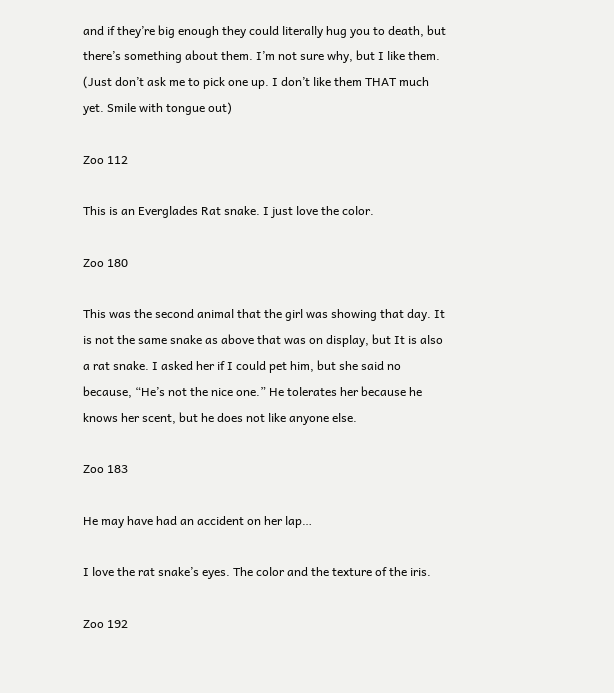and if they’re big enough they could literally hug you to death, but there’s something about them. I’m not sure why, but I like them. (Just don’t ask me to pick one up. I don’t like them THAT much yet. Smile with tongue out)

Zoo 112

This is an Everglades Rat snake. I just love the color.

Zoo 180

This was the second animal that the girl was showing that day. It is not the same snake as above that was on display, but It is also a rat snake. I asked her if I could pet him, but she said no because, “He’s not the nice one.” He tolerates her because he knows her scent, but he does not like anyone else.

Zoo 183

He may have had an accident on her lap…

I love the rat snake’s eyes. The color and the texture of the iris.

Zoo 192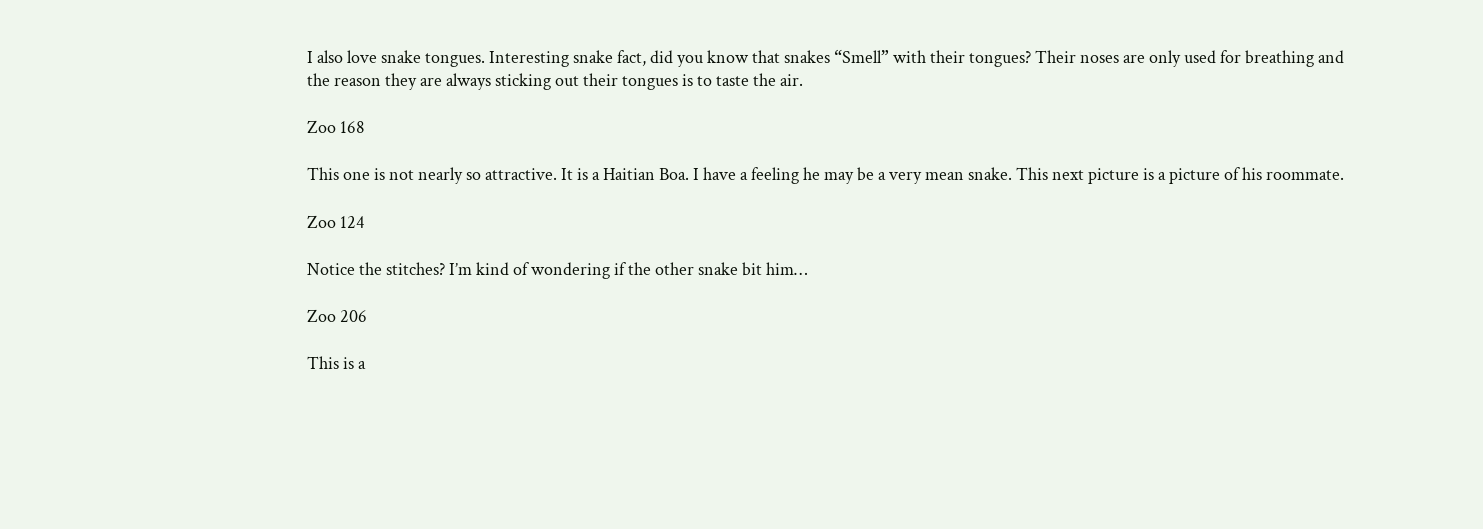I also love snake tongues. Interesting snake fact, did you know that snakes “Smell” with their tongues? Their noses are only used for breathing and the reason they are always sticking out their tongues is to taste the air.

Zoo 168

This one is not nearly so attractive. It is a Haitian Boa. I have a feeling he may be a very mean snake. This next picture is a picture of his roommate.

Zoo 124

Notice the stitches? I’m kind of wondering if the other snake bit him…

Zoo 206

This is a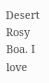Desert Rosy Boa. I love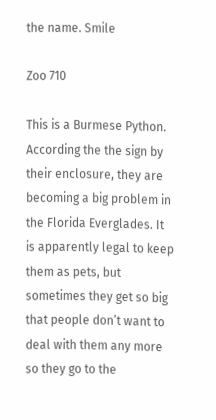the name. Smile

Zoo 710

This is a Burmese Python. According the the sign by their enclosure, they are becoming a big problem in the Florida Everglades. It is apparently legal to keep them as pets, but sometimes they get so big that people don’t want to deal with them any more so they go to the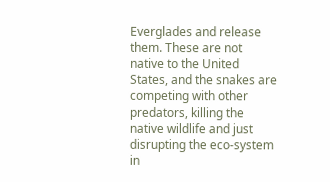Everglades and release them. These are not native to the United States, and the snakes are competing with other predators, killing the native wildlife and just disrupting the eco-system in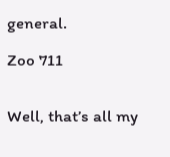general.

Zoo 711


Well, that’s all my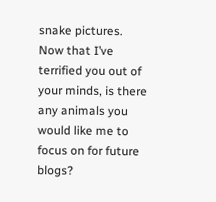snake pictures. Now that I’ve terrified you out of your minds, is there any animals you would like me to focus on for future blogs?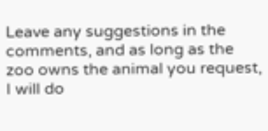Leave any suggestions in the comments, and as long as the zoo owns the animal you request, I will do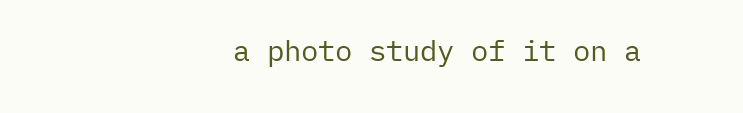a photo study of it on a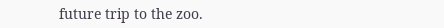future trip to the zoo.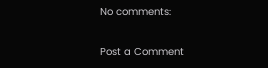No comments:

Post a Comment